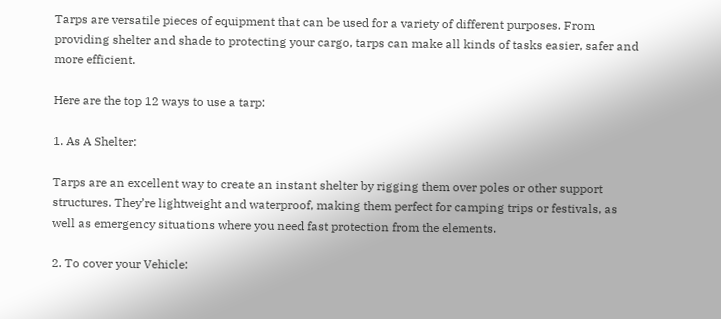Tarps are versatile pieces of equipment that can be used for a variety of different purposes. From providing shelter and shade to protecting your cargo, tarps can make all kinds of tasks easier, safer and more efficient.

Here are the top 12 ways to use a tarp:

1. As A Shelter:

Tarps are an excellent way to create an instant shelter by rigging them over poles or other support structures. They’re lightweight and waterproof, making them perfect for camping trips or festivals, as well as emergency situations where you need fast protection from the elements.

2. To cover your Vehicle: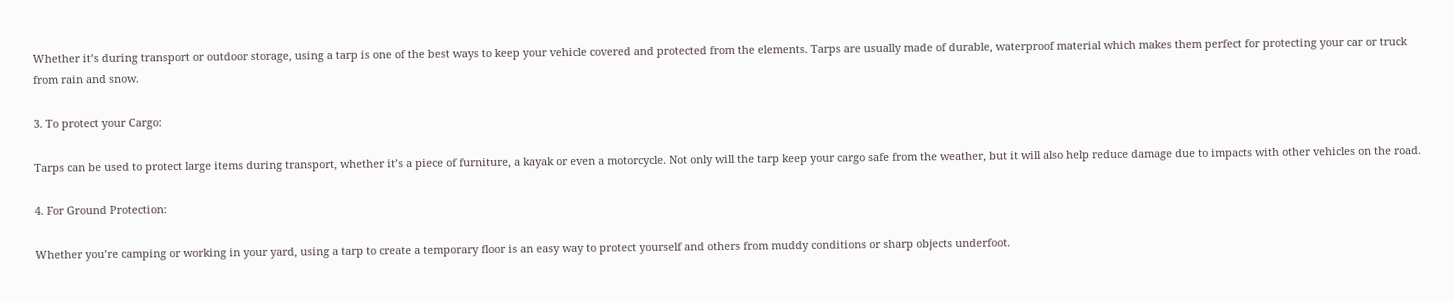Whether it’s during transport or outdoor storage, using a tarp is one of the best ways to keep your vehicle covered and protected from the elements. Tarps are usually made of durable, waterproof material which makes them perfect for protecting your car or truck from rain and snow.

3. To protect your Cargo:

Tarps can be used to protect large items during transport, whether it’s a piece of furniture, a kayak or even a motorcycle. Not only will the tarp keep your cargo safe from the weather, but it will also help reduce damage due to impacts with other vehicles on the road.

4. For Ground Protection:

Whether you’re camping or working in your yard, using a tarp to create a temporary floor is an easy way to protect yourself and others from muddy conditions or sharp objects underfoot.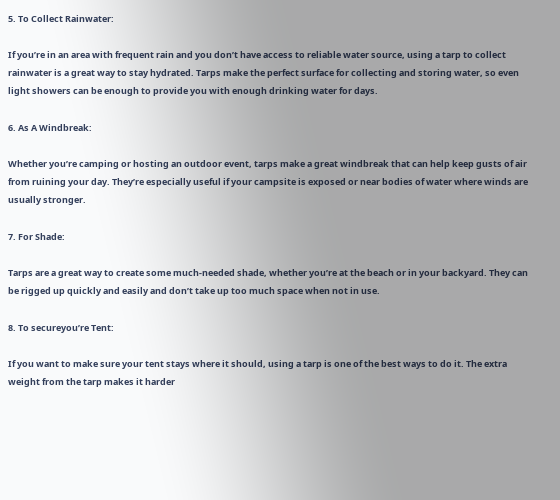5. To Collect Rainwater:

If you’re in an area with frequent rain and you don’t have access to reliable water source, using a tarp to collect rainwater is a great way to stay hydrated. Tarps make the perfect surface for collecting and storing water, so even light showers can be enough to provide you with enough drinking water for days.

6. As A Windbreak:

Whether you’re camping or hosting an outdoor event, tarps make a great windbreak that can help keep gusts of air from ruining your day. They’re especially useful if your campsite is exposed or near bodies of water where winds are usually stronger.

7. For Shade:

Tarps are a great way to create some much-needed shade, whether you’re at the beach or in your backyard. They can be rigged up quickly and easily and don’t take up too much space when not in use.

8. To secureyou’re Tent:

If you want to make sure your tent stays where it should, using a tarp is one of the best ways to do it. The extra weight from the tarp makes it harder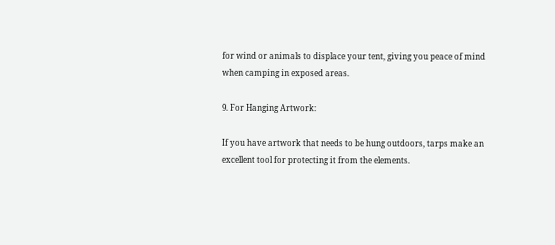for wind or animals to displace your tent, giving you peace of mind when camping in exposed areas.

9. For Hanging Artwork:

If you have artwork that needs to be hung outdoors, tarps make an excellent tool for protecting it from the elements.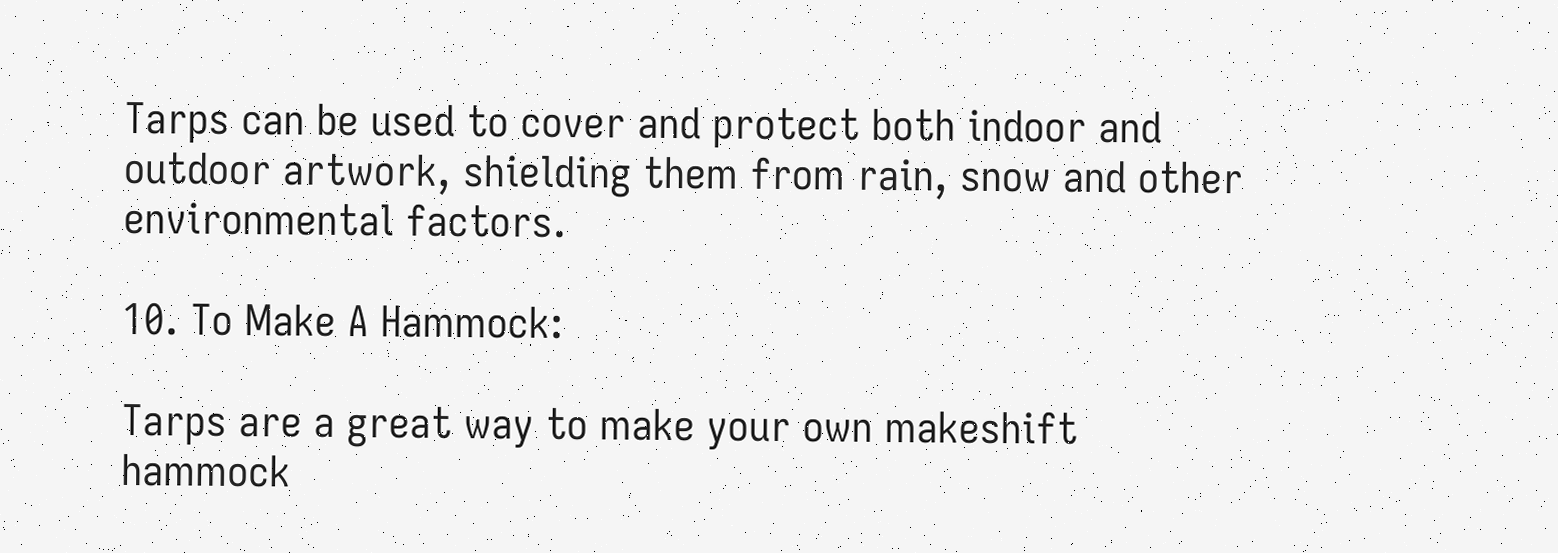Tarps can be used to cover and protect both indoor and outdoor artwork, shielding them from rain, snow and other environmental factors.

10. To Make A Hammock:

Tarps are a great way to make your own makeshift hammock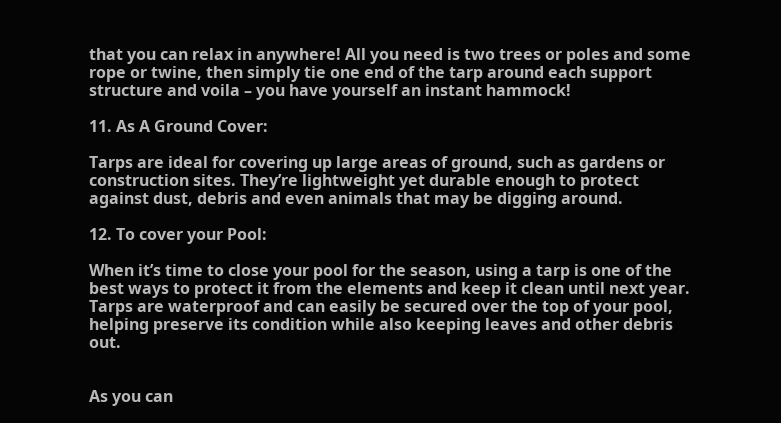that you can relax in anywhere! All you need is two trees or poles and some rope or twine, then simply tie one end of the tarp around each support structure and voila – you have yourself an instant hammock!

11. As A Ground Cover:

Tarps are ideal for covering up large areas of ground, such as gardens or construction sites. They’re lightweight yet durable enough to protect against dust, debris and even animals that may be digging around.

12. To cover your Pool:

When it’s time to close your pool for the season, using a tarp is one of the best ways to protect it from the elements and keep it clean until next year. Tarps are waterproof and can easily be secured over the top of your pool, helping preserve its condition while also keeping leaves and other debris out.


As you can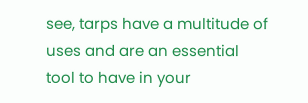see, tarps have a multitude of uses and are an essential tool to have in your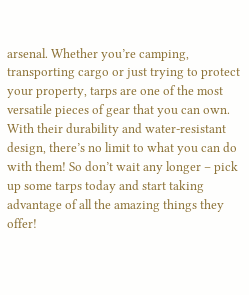arsenal. Whether you’re camping, transporting cargo or just trying to protect your property, tarps are one of the most versatile pieces of gear that you can own. With their durability and water-resistant design, there’s no limit to what you can do with them! So don’t wait any longer – pick up some tarps today and start taking advantage of all the amazing things they offer!